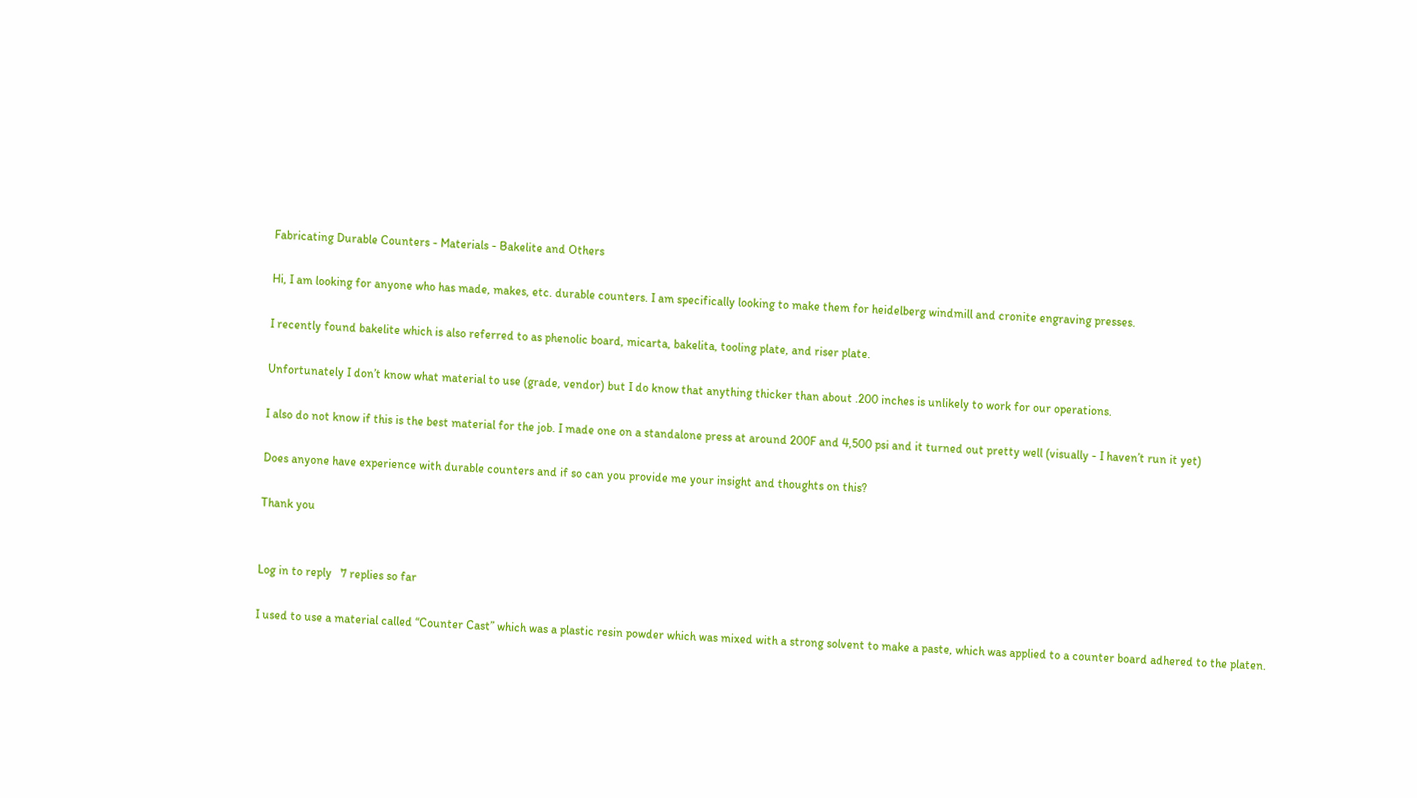Fabricating Durable Counters - Materials - Bakelite and Others

Hi, I am looking for anyone who has made, makes, etc. durable counters. I am specifically looking to make them for heidelberg windmill and cronite engraving presses.

I recently found bakelite which is also referred to as phenolic board, micarta, bakelita, tooling plate, and riser plate.

Unfortunately I don’t know what material to use (grade, vendor) but I do know that anything thicker than about .200 inches is unlikely to work for our operations.

I also do not know if this is the best material for the job. I made one on a standalone press at around 200F and 4,500 psi and it turned out pretty well (visually - I haven’t run it yet)

Does anyone have experience with durable counters and if so can you provide me your insight and thoughts on this?

Thank you


Log in to reply   7 replies so far

I used to use a material called “Counter Cast” which was a plastic resin powder which was mixed with a strong solvent to make a paste, which was applied to a counter board adhered to the platen.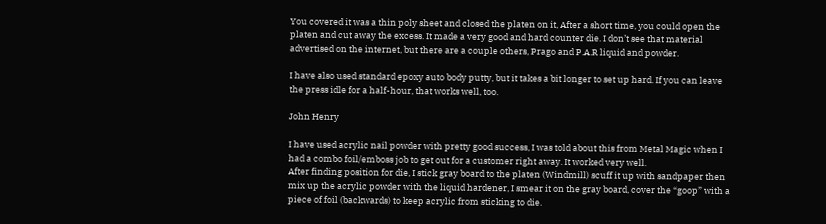You covered it was a thin poly sheet and closed the platen on it, After a short time, you could open the platen and cut away the excess. It made a very good and hard counter die. I don’t see that material advertised on the internet, but there are a couple others, Prago and P.A.R liquid and powder.

I have also used standard epoxy auto body putty, but it takes a bit longer to set up hard. If you can leave the press idle for a half-hour, that works well, too.

John Henry

I have used acrylic nail powder with pretty good success, I was told about this from Metal Magic when I had a combo foil/emboss job to get out for a customer right away. It worked very well.
After finding position for die, I stick gray board to the platen (Windmill) scuff it up with sandpaper then mix up the acrylic powder with the liquid hardener, I smear it on the gray board, cover the “goop” with a piece of foil (backwards) to keep acrylic from sticking to die.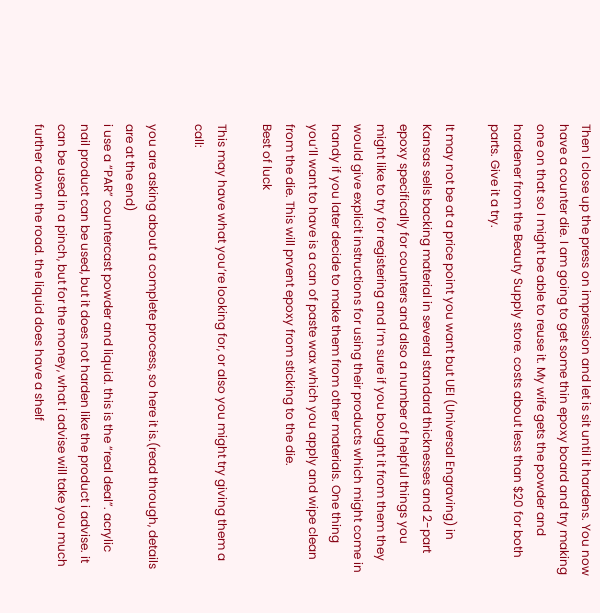Then I close up the press on impression and let is sit until it hardens. You now have a counter die. I am going to get some thin epoxy board and try making one on that so I might be able to reuse it. My wife gets the powder and hardener from the Beauty Supply store. costs about less than $20 for both parts. Give it a try.

It may not be at a price point you want but UEI (Universal Engraving) in Kansas sells backing material in several standard thicknesses and 2-part epoxy specifically for counters and also a number of helpful things you might like to try for registering and I’m sure if you bought it from them they would give explicit instructions for using their products which might come in handy if you later decide to make them from other materials. One thing you’ll want to have is a can of paste wax which you apply and wipe clean from the die. This will prvent epoxy from sticking to the die.
Best of luck

This may have what you’re looking for, or also you might try giving them a call:

you are asking about a complete process, so here it is.(read through, details are at the end)
i use a “PAR” countercast powder and liquid. this is the “real deal”. acrylic nail product can be used, but it does not harden like the product i advise. it can be used in a pinch, but for the money, what i advise will take you much further down the road. the liquid does have a shelf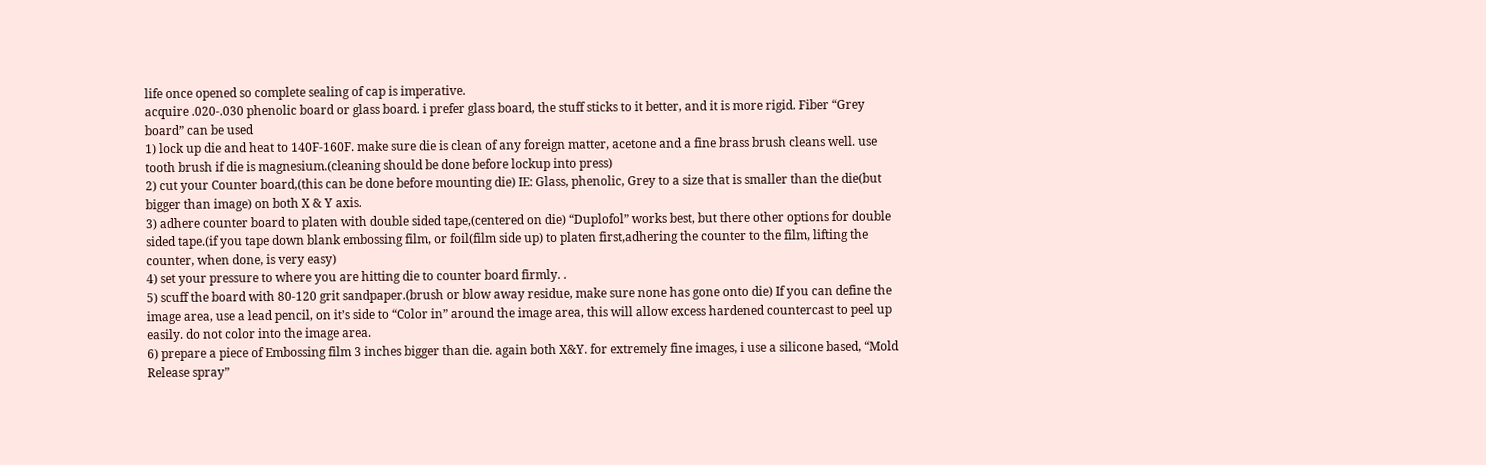life once opened so complete sealing of cap is imperative.
acquire .020-.030 phenolic board or glass board. i prefer glass board, the stuff sticks to it better, and it is more rigid. Fiber “Grey board” can be used
1) lock up die and heat to 140F-160F. make sure die is clean of any foreign matter, acetone and a fine brass brush cleans well. use tooth brush if die is magnesium.(cleaning should be done before lockup into press)
2) cut your Counter board,(this can be done before mounting die) IE: Glass, phenolic, Grey to a size that is smaller than the die(but bigger than image) on both X & Y axis.
3) adhere counter board to platen with double sided tape,(centered on die) “Duplofol” works best, but there other options for double sided tape.(if you tape down blank embossing film, or foil(film side up) to platen first,adhering the counter to the film, lifting the counter, when done, is very easy)
4) set your pressure to where you are hitting die to counter board firmly. .
5) scuff the board with 80-120 grit sandpaper.(brush or blow away residue, make sure none has gone onto die) If you can define the image area, use a lead pencil, on it’s side to “Color in” around the image area, this will allow excess hardened countercast to peel up easily. do not color into the image area.
6) prepare a piece of Embossing film 3 inches bigger than die. again both X&Y. for extremely fine images, i use a silicone based, “Mold Release spray”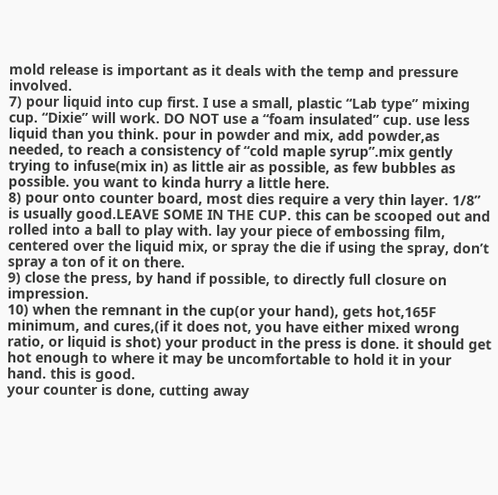mold release is important as it deals with the temp and pressure involved.
7) pour liquid into cup first. I use a small, plastic “Lab type” mixing cup. “Dixie” will work. DO NOT use a “foam insulated” cup. use less liquid than you think. pour in powder and mix, add powder,as needed, to reach a consistency of “cold maple syrup”.mix gently trying to infuse(mix in) as little air as possible, as few bubbles as possible. you want to kinda hurry a little here.
8) pour onto counter board, most dies require a very thin layer. 1/8” is usually good.LEAVE SOME IN THE CUP. this can be scooped out and rolled into a ball to play with. lay your piece of embossing film, centered over the liquid mix, or spray the die if using the spray, don’t spray a ton of it on there.
9) close the press, by hand if possible, to directly full closure on impression.
10) when the remnant in the cup(or your hand), gets hot,165F minimum, and cures,(if it does not, you have either mixed wrong ratio, or liquid is shot) your product in the press is done. it should get hot enough to where it may be uncomfortable to hold it in your hand. this is good.
your counter is done, cutting away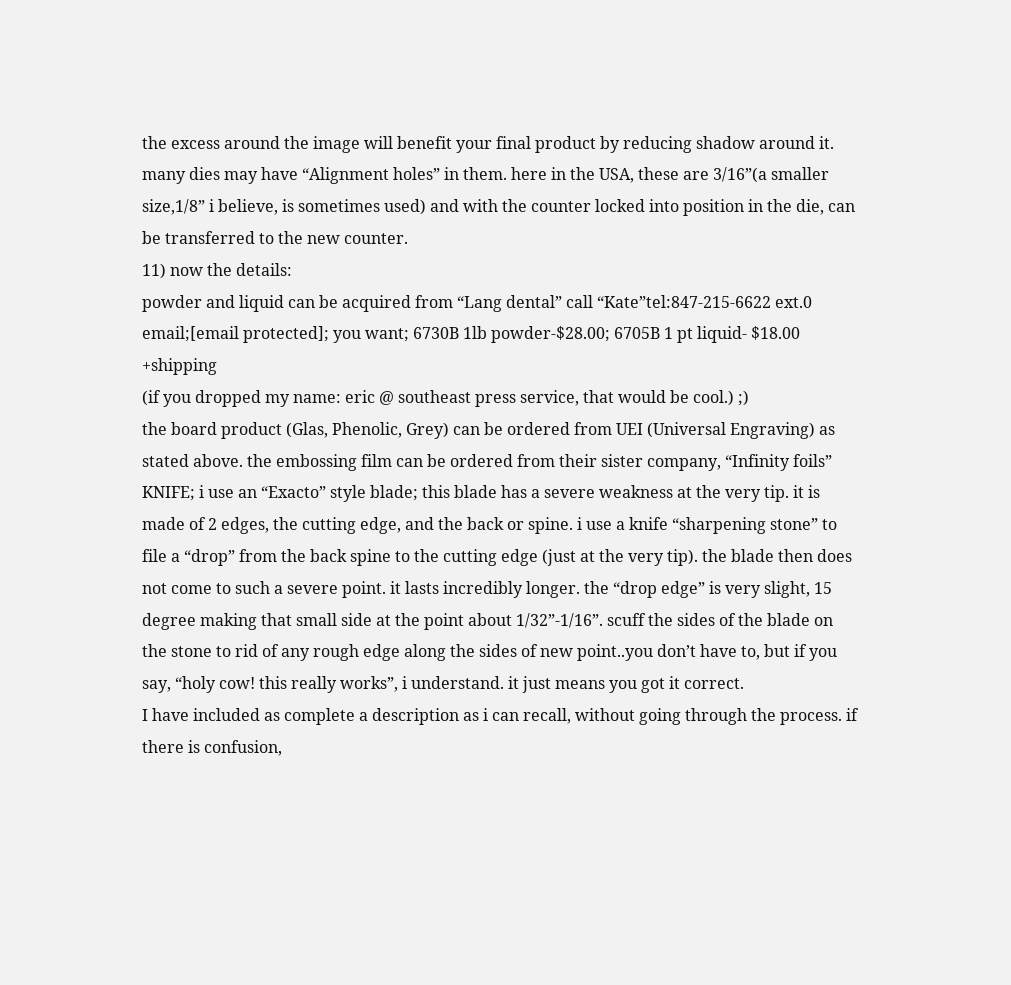the excess around the image will benefit your final product by reducing shadow around it. many dies may have “Alignment holes” in them. here in the USA, these are 3/16”(a smaller size,1/8” i believe, is sometimes used) and with the counter locked into position in the die, can be transferred to the new counter.
11) now the details:
powder and liquid can be acquired from “Lang dental” call “Kate”tel:847-215-6622 ext.0 email;[email protected]; you want; 6730B 1lb powder-$28.00; 6705B 1 pt liquid- $18.00 +shipping
(if you dropped my name: eric @ southeast press service, that would be cool.) ;)
the board product (Glas, Phenolic, Grey) can be ordered from UEI (Universal Engraving) as stated above. the embossing film can be ordered from their sister company, “Infinity foils”
KNIFE; i use an “Exacto” style blade; this blade has a severe weakness at the very tip. it is made of 2 edges, the cutting edge, and the back or spine. i use a knife “sharpening stone” to file a “drop” from the back spine to the cutting edge (just at the very tip). the blade then does not come to such a severe point. it lasts incredibly longer. the “drop edge” is very slight, 15 degree making that small side at the point about 1/32”-1/16”. scuff the sides of the blade on the stone to rid of any rough edge along the sides of new point..you don’t have to, but if you say, “holy cow! this really works”, i understand. it just means you got it correct.
I have included as complete a description as i can recall, without going through the process. if there is confusion,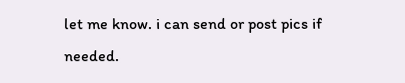let me know. i can send or post pics if needed.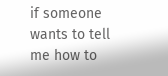if someone wants to tell me how to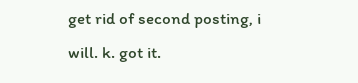get rid of second posting, i will. k. got it.